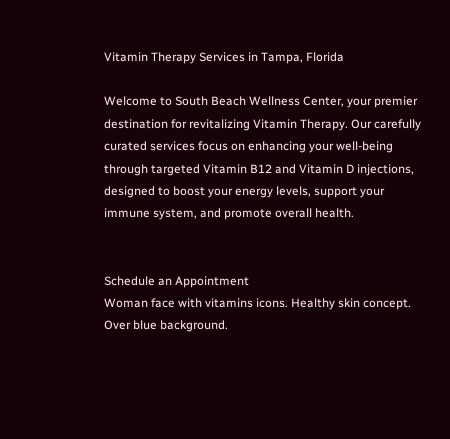Vitamin Therapy Services in Tampa, Florida

Welcome to South Beach Wellness Center, your premier destination for revitalizing Vitamin Therapy. Our carefully curated services focus on enhancing your well-being through targeted Vitamin B12 and Vitamin D injections, designed to boost your energy levels, support your immune system, and promote overall health.


Schedule an Appointment
Woman face with vitamins icons. Healthy skin concept. Over blue background.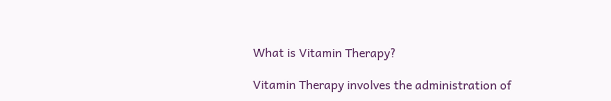What is Vitamin Therapy?

Vitamin Therapy involves the administration of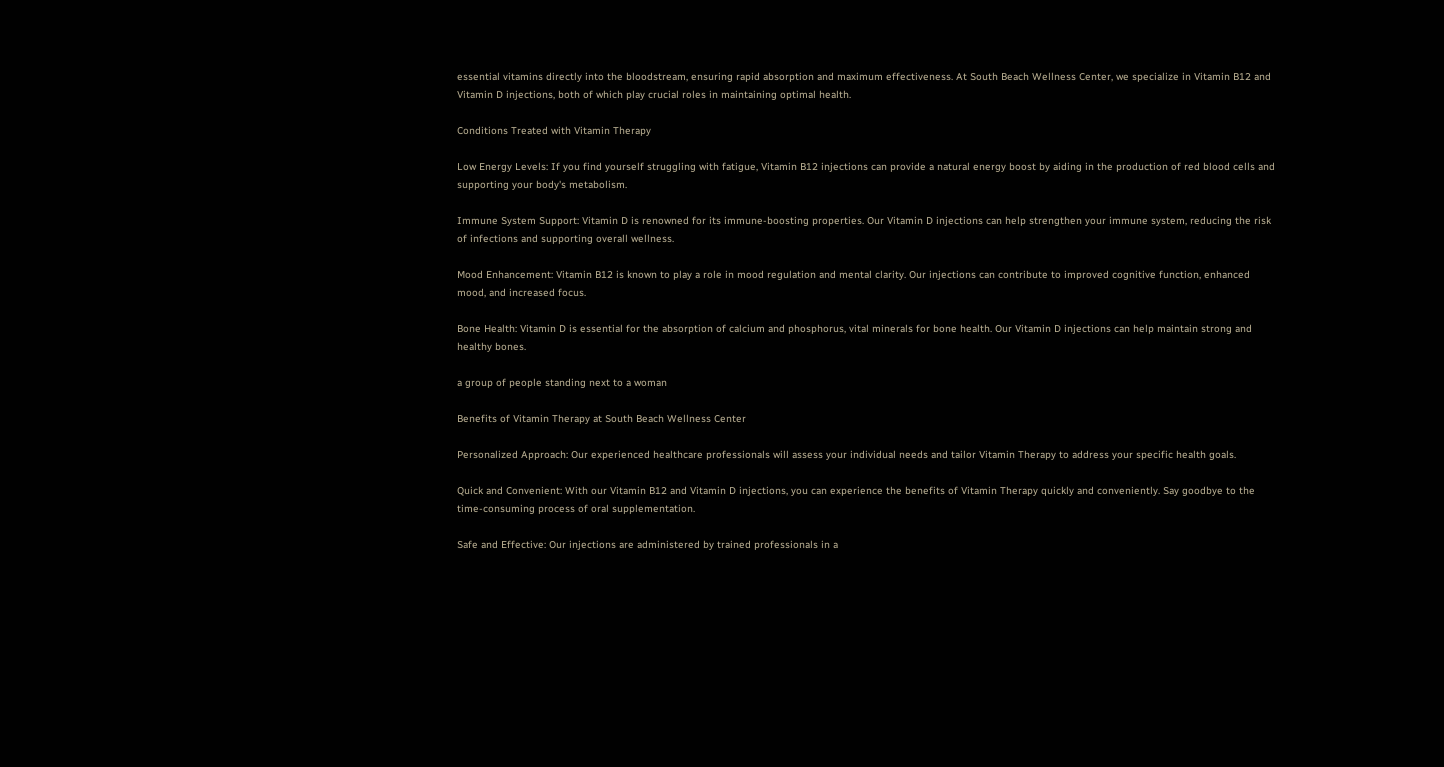essential vitamins directly into the bloodstream, ensuring rapid absorption and maximum effectiveness. At South Beach Wellness Center, we specialize in Vitamin B12 and Vitamin D injections, both of which play crucial roles in maintaining optimal health.

Conditions Treated with Vitamin Therapy

Low Energy Levels: If you find yourself struggling with fatigue, Vitamin B12 injections can provide a natural energy boost by aiding in the production of red blood cells and supporting your body's metabolism.

Immune System Support: Vitamin D is renowned for its immune-boosting properties. Our Vitamin D injections can help strengthen your immune system, reducing the risk of infections and supporting overall wellness.

Mood Enhancement: Vitamin B12 is known to play a role in mood regulation and mental clarity. Our injections can contribute to improved cognitive function, enhanced mood, and increased focus.

Bone Health: Vitamin D is essential for the absorption of calcium and phosphorus, vital minerals for bone health. Our Vitamin D injections can help maintain strong and healthy bones.

a group of people standing next to a woman

Benefits of Vitamin Therapy at South Beach Wellness Center

Personalized Approach: Our experienced healthcare professionals will assess your individual needs and tailor Vitamin Therapy to address your specific health goals.

Quick and Convenient: With our Vitamin B12 and Vitamin D injections, you can experience the benefits of Vitamin Therapy quickly and conveniently. Say goodbye to the time-consuming process of oral supplementation.

Safe and Effective: Our injections are administered by trained professionals in a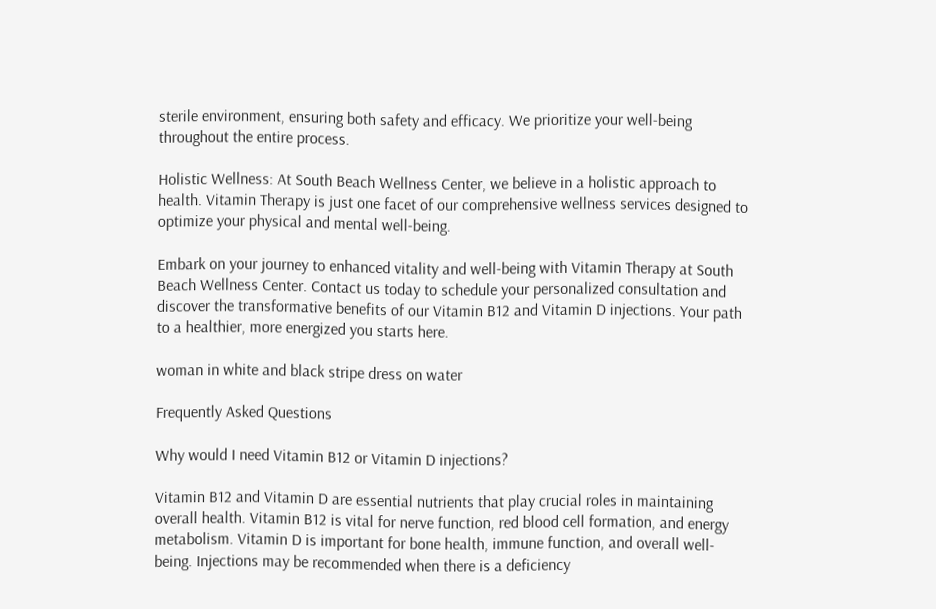sterile environment, ensuring both safety and efficacy. We prioritize your well-being throughout the entire process.

Holistic Wellness: At South Beach Wellness Center, we believe in a holistic approach to health. Vitamin Therapy is just one facet of our comprehensive wellness services designed to optimize your physical and mental well-being.

Embark on your journey to enhanced vitality and well-being with Vitamin Therapy at South Beach Wellness Center. Contact us today to schedule your personalized consultation and discover the transformative benefits of our Vitamin B12 and Vitamin D injections. Your path to a healthier, more energized you starts here.

woman in white and black stripe dress on water

Frequently Asked Questions

Why would I need Vitamin B12 or Vitamin D injections?

Vitamin B12 and Vitamin D are essential nutrients that play crucial roles in maintaining overall health. Vitamin B12 is vital for nerve function, red blood cell formation, and energy metabolism. Vitamin D is important for bone health, immune function, and overall well-being. Injections may be recommended when there is a deficiency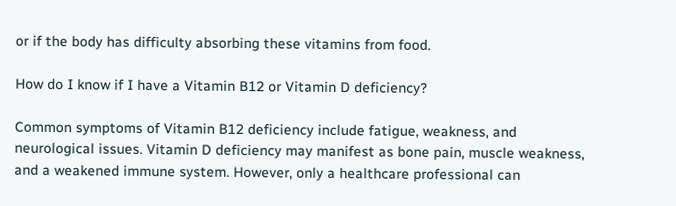or if the body has difficulty absorbing these vitamins from food.

How do I know if I have a Vitamin B12 or Vitamin D deficiency?

Common symptoms of Vitamin B12 deficiency include fatigue, weakness, and neurological issues. Vitamin D deficiency may manifest as bone pain, muscle weakness, and a weakened immune system. However, only a healthcare professional can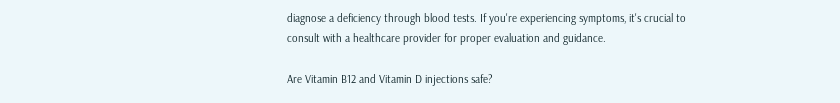diagnose a deficiency through blood tests. If you're experiencing symptoms, it's crucial to consult with a healthcare provider for proper evaluation and guidance.

Are Vitamin B12 and Vitamin D injections safe?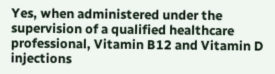Yes, when administered under the supervision of a qualified healthcare professional, Vitamin B12 and Vitamin D injections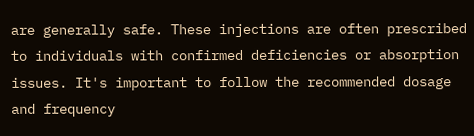are generally safe. These injections are often prescribed to individuals with confirmed deficiencies or absorption issues. It's important to follow the recommended dosage and frequency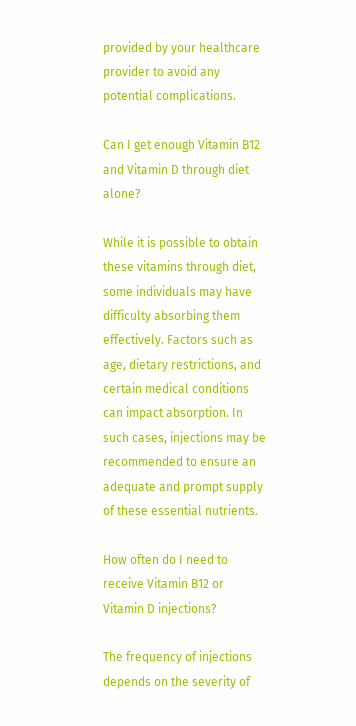provided by your healthcare provider to avoid any potential complications.

Can I get enough Vitamin B12 and Vitamin D through diet alone?

While it is possible to obtain these vitamins through diet, some individuals may have difficulty absorbing them effectively. Factors such as age, dietary restrictions, and certain medical conditions can impact absorption. In such cases, injections may be recommended to ensure an adequate and prompt supply of these essential nutrients.

How often do I need to receive Vitamin B12 or Vitamin D injections?

The frequency of injections depends on the severity of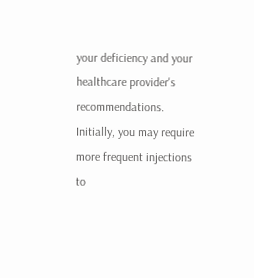your deficiency and your healthcare provider's recommendations. Initially, you may require more frequent injections to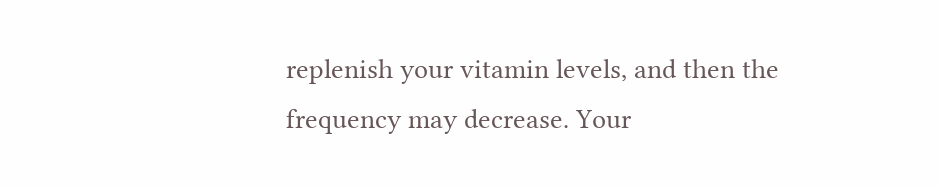replenish your vitamin levels, and then the frequency may decrease. Your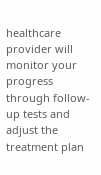healthcare provider will monitor your progress through follow-up tests and adjust the treatment plan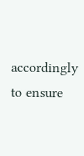accordingly to ensure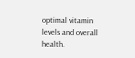optimal vitamin levels and overall health.